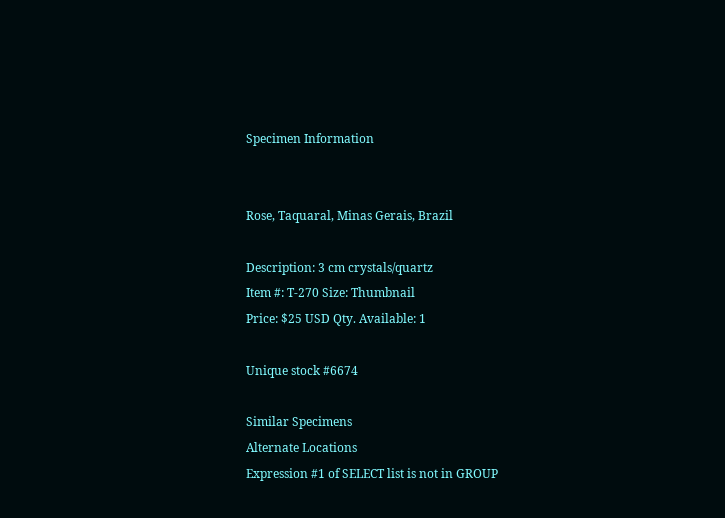Specimen Information


Rose, Taquaral, Minas Gerais, Brazil

Description: 3 cm crystals/quartz
Item #: T-270 Size: Thumbnail
Price: $25 USD Qty. Available: 1

Unique stock #6674

Similar Specimens
Alternate Locations
Expression #1 of SELECT list is not in GROUP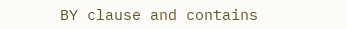BY clause and contains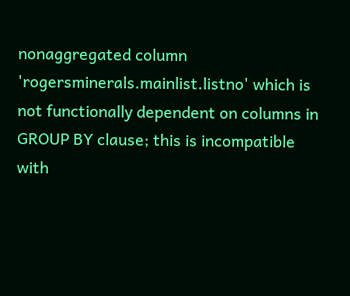nonaggregated column 'rogersminerals.mainlist.listno' which is not functionally dependent on columns in GROUP BY clause; this is incompatible with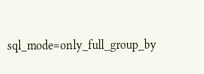sql_mode=only_full_group_by